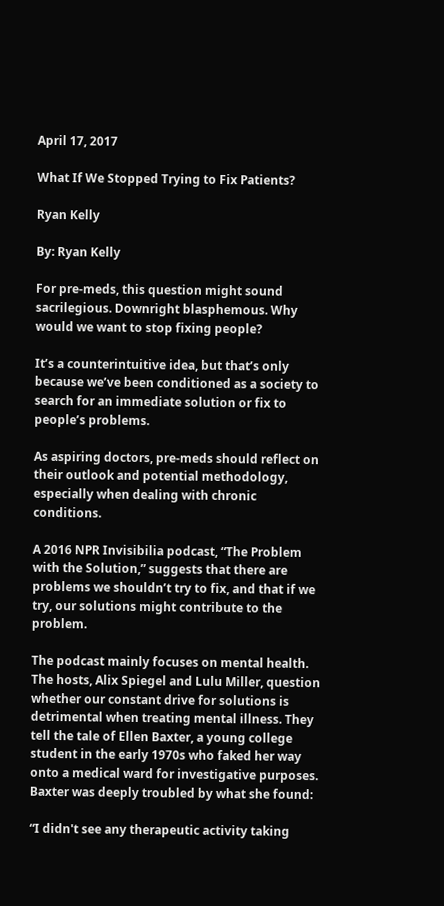April 17, 2017

What If We Stopped Trying to Fix Patients?

Ryan Kelly

By: Ryan Kelly

For pre-meds, this question might sound sacrilegious. Downright blasphemous. Why would we want to stop fixing people?

It’s a counterintuitive idea, but that’s only because we’ve been conditioned as a society to search for an immediate solution or fix to people’s problems.

As aspiring doctors, pre-meds should reflect on their outlook and potential methodology, especially when dealing with chronic conditions.

A 2016 NPR Invisibilia podcast, “The Problem with the Solution,” suggests that there are problems we shouldn’t try to fix, and that if we try, our solutions might contribute to the problem.

The podcast mainly focuses on mental health. The hosts, Alix Spiegel and Lulu Miller, question whether our constant drive for solutions is detrimental when treating mental illness. They tell the tale of Ellen Baxter, a young college student in the early 1970s who faked her way onto a medical ward for investigative purposes. Baxter was deeply troubled by what she found:

“I didn't see any therapeutic activity taking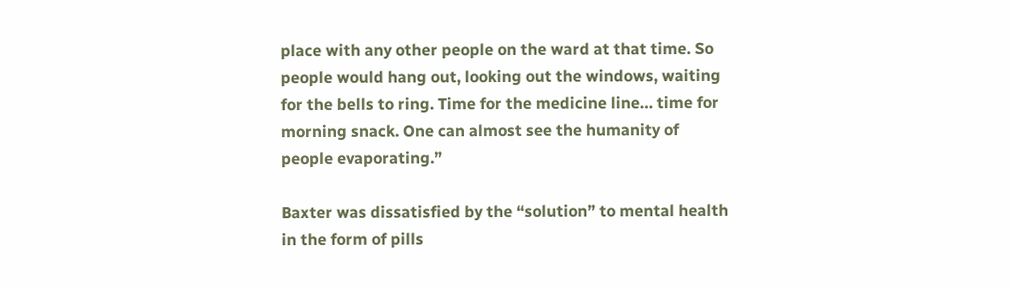place with any other people on the ward at that time. So people would hang out, looking out the windows, waiting for the bells to ring. Time for the medicine line… time for morning snack. One can almost see the humanity of people evaporating.”

Baxter was dissatisfied by the “solution” to mental health in the form of pills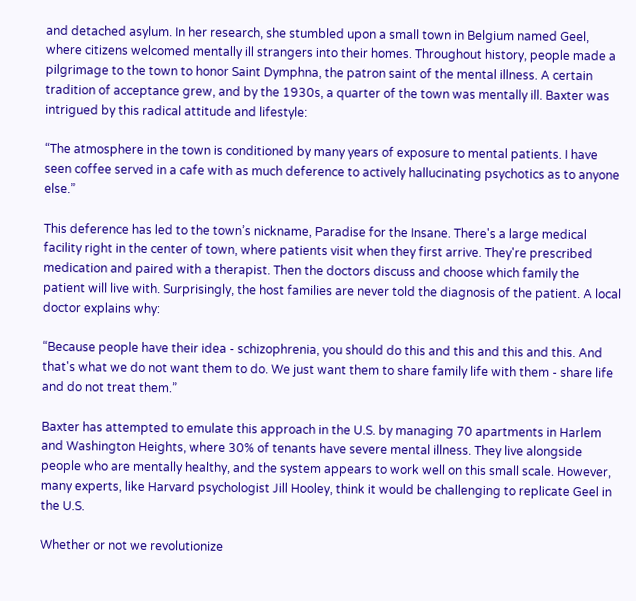and detached asylum. In her research, she stumbled upon a small town in Belgium named Geel, where citizens welcomed mentally ill strangers into their homes. Throughout history, people made a pilgrimage to the town to honor Saint Dymphna, the patron saint of the mental illness. A certain tradition of acceptance grew, and by the 1930s, a quarter of the town was mentally ill. Baxter was intrigued by this radical attitude and lifestyle:

“The atmosphere in the town is conditioned by many years of exposure to mental patients. I have seen coffee served in a cafe with as much deference to actively hallucinating psychotics as to anyone else.”

This deference has led to the town’s nickname, Paradise for the Insane. There's a large medical facility right in the center of town, where patients visit when they first arrive. They're prescribed medication and paired with a therapist. Then the doctors discuss and choose which family the patient will live with. Surprisingly, the host families are never told the diagnosis of the patient. A local doctor explains why:

“Because people have their idea - schizophrenia, you should do this and this and this and this. And that's what we do not want them to do. We just want them to share family life with them - share life and do not treat them.”

Baxter has attempted to emulate this approach in the U.S. by managing 70 apartments in Harlem and Washington Heights, where 30% of tenants have severe mental illness. They live alongside people who are mentally healthy, and the system appears to work well on this small scale. However, many experts, like Harvard psychologist Jill Hooley, think it would be challenging to replicate Geel in the U.S.

Whether or not we revolutionize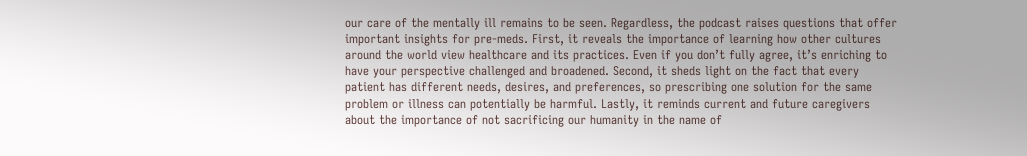our care of the mentally ill remains to be seen. Regardless, the podcast raises questions that offer important insights for pre-meds. First, it reveals the importance of learning how other cultures around the world view healthcare and its practices. Even if you don’t fully agree, it’s enriching to have your perspective challenged and broadened. Second, it sheds light on the fact that every patient has different needs, desires, and preferences, so prescribing one solution for the same problem or illness can potentially be harmful. Lastly, it reminds current and future caregivers about the importance of not sacrificing our humanity in the name of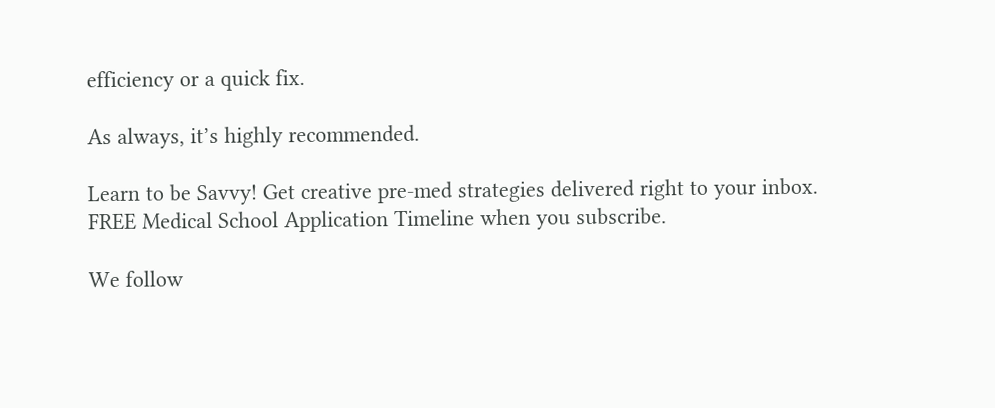efficiency or a quick fix.

As always, it’s highly recommended.

Learn to be Savvy! Get creative pre-med strategies delivered right to your inbox.
FREE Medical School Application Timeline when you subscribe.

We follow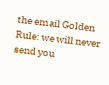the email Golden Rule: we will never send you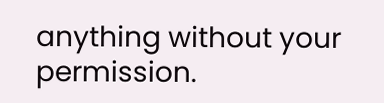anything without your permission.